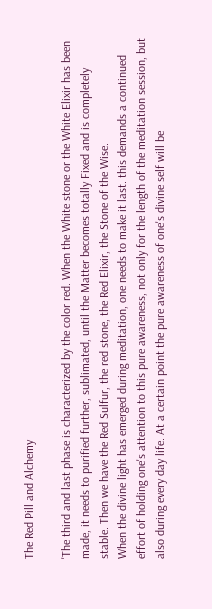The Red Pill and Alchemy

'The third and last phase is characterized by the color red. When the White stone or the White Elixir has been made, it needs to purified further, sublimated, until the Matter becomes totally Fixed and is completely stable. Then we have the Red Sulfur, the red stone, the Red Elixir, the Stone of the Wise.
When the divine light has emerged during meditation, one needs to make it last. this demands a continued effort of holding one's attention to this pure awareness, not only for the length of the meditation session, but also during every day life. At a certain point the pure awareness of one's divine self will be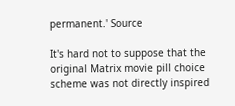permanent.' Source

It's hard not to suppose that the original Matrix movie pill choice scheme was not directly inspired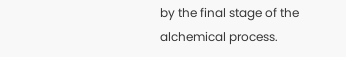by the final stage of the alchemical process.